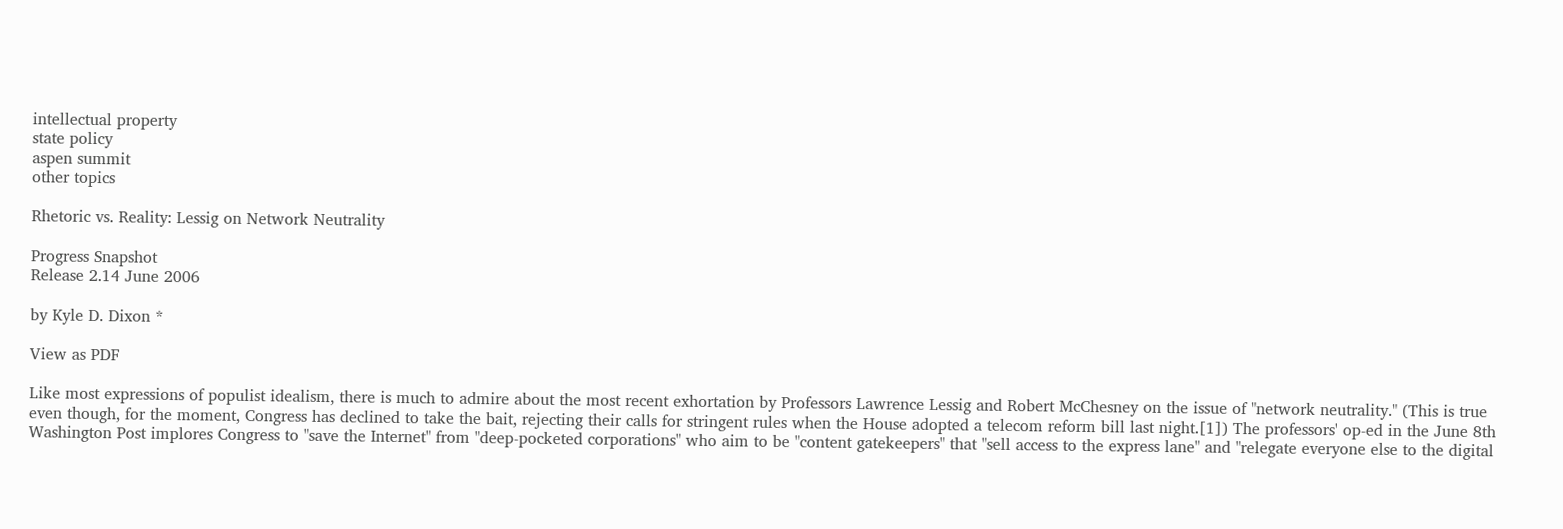intellectual property
state policy
aspen summit
other topics

Rhetoric vs. Reality: Lessig on Network Neutrality

Progress Snapshot
Release 2.14 June 2006

by Kyle D. Dixon *

View as PDF

Like most expressions of populist idealism, there is much to admire about the most recent exhortation by Professors Lawrence Lessig and Robert McChesney on the issue of "network neutrality." (This is true even though, for the moment, Congress has declined to take the bait, rejecting their calls for stringent rules when the House adopted a telecom reform bill last night.[1]) The professors' op-ed in the June 8th Washington Post implores Congress to "save the Internet" from "deep-pocketed corporations" who aim to be "content gatekeepers" that "sell access to the express lane" and "relegate everyone else to the digital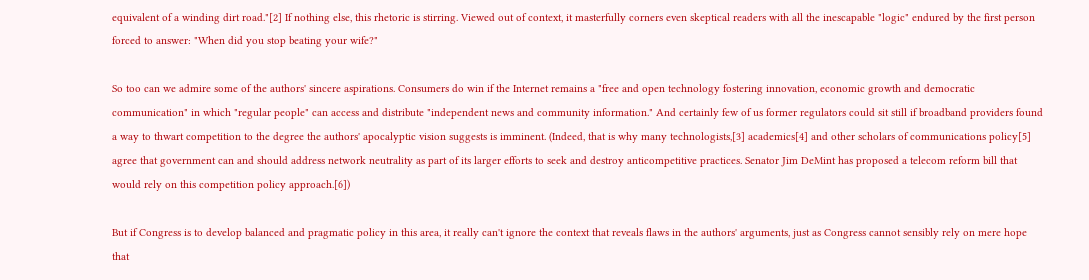equivalent of a winding dirt road."[2] If nothing else, this rhetoric is stirring. Viewed out of context, it masterfully corners even skeptical readers with all the inescapable "logic" endured by the first person forced to answer: "When did you stop beating your wife?"

So too can we admire some of the authors' sincere aspirations. Consumers do win if the Internet remains a "free and open technology fostering innovation, economic growth and democratic communication" in which "regular people" can access and distribute "independent news and community information." And certainly few of us former regulators could sit still if broadband providers found a way to thwart competition to the degree the authors' apocalyptic vision suggests is imminent. (Indeed, that is why many technologists,[3] academics[4] and other scholars of communications policy[5] agree that government can and should address network neutrality as part of its larger efforts to seek and destroy anticompetitive practices. Senator Jim DeMint has proposed a telecom reform bill that would rely on this competition policy approach.[6])

But if Congress is to develop balanced and pragmatic policy in this area, it really can't ignore the context that reveals flaws in the authors' arguments, just as Congress cannot sensibly rely on mere hope that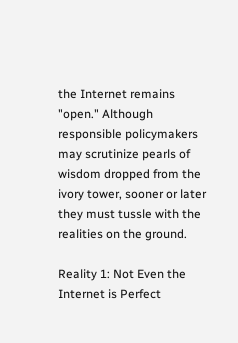the Internet remains "open." Although responsible policymakers may scrutinize pearls of wisdom dropped from the ivory tower, sooner or later they must tussle with the realities on the ground.

Reality 1: Not Even the Internet is Perfect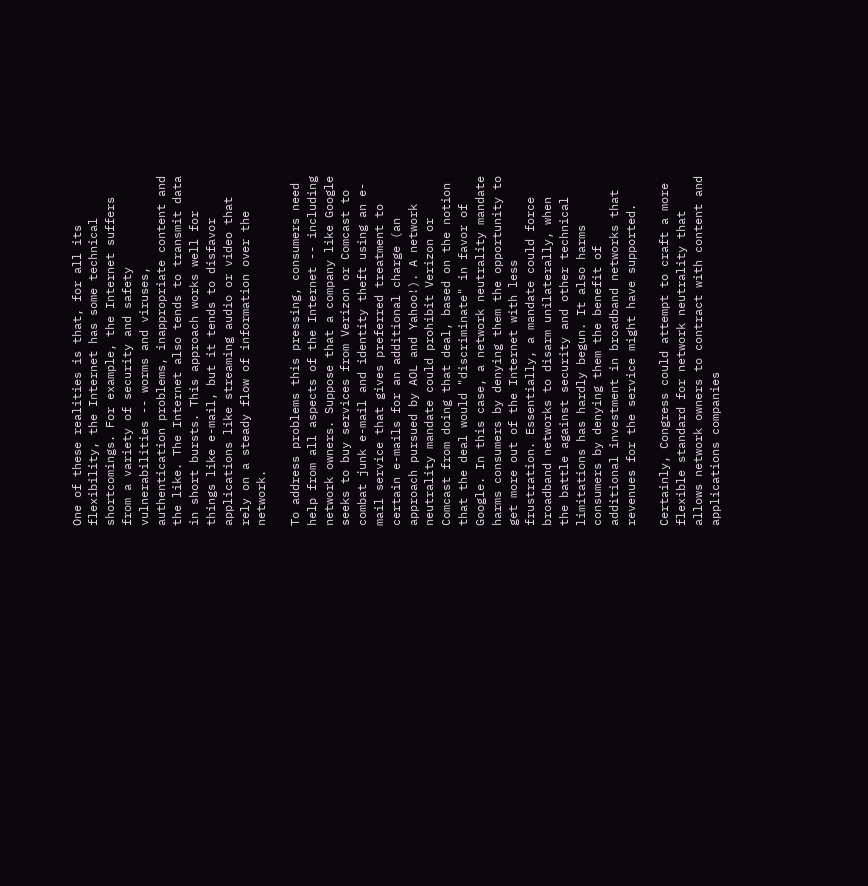One of these realities is that, for all its flexibility, the Internet has some technical shortcomings. For example, the Internet suffers from a variety of security and safety vulnerabilities -- worms and viruses, authentication problems, inappropriate content and the like. The Internet also tends to transmit data in short bursts. This approach works well for things like e-mail, but it tends to disfavor applications like streaming audio or video that rely on a steady flow of information over the network.

To address problems this pressing, consumers need help from all aspects of the Internet -- including network owners. Suppose that a company like Google seeks to buy services from Verizon or Comcast to combat junk e-mail and identity theft using an e-mail service that gives preferred treatment to certain e-mails for an additional charge (an approach pursued by AOL and Yahoo!). A network neutrality mandate could prohibit Verizon or Comcast from doing that deal, based on the notion that the deal would "discriminate" in favor of Google. In this case, a network neutrality mandate harms consumers by denying them the opportunity to get more out of the Internet with less frustration. Essentially, a mandate could force broadband networks to disarm unilaterally, when the battle against security and other technical limitations has hardly begun. It also harms consumers by denying them the benefit of additional investment in broadband networks that revenues for the service might have supported.

Certainly, Congress could attempt to craft a more flexible standard for network neutrality that allows network owners to contract with content and applications companies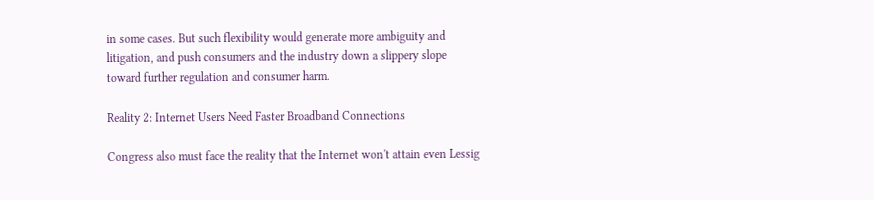in some cases. But such flexibility would generate more ambiguity and litigation, and push consumers and the industry down a slippery slope toward further regulation and consumer harm.

Reality 2: Internet Users Need Faster Broadband Connections

Congress also must face the reality that the Internet won't attain even Lessig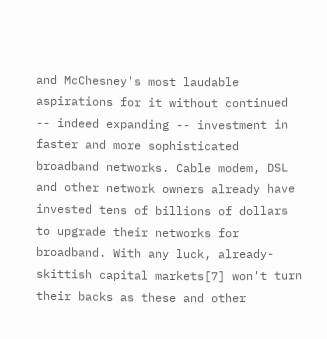and McChesney's most laudable aspirations for it without continued -- indeed expanding -- investment in faster and more sophisticated broadband networks. Cable modem, DSL and other network owners already have invested tens of billions of dollars to upgrade their networks for broadband. With any luck, already-skittish capital markets[7] won't turn their backs as these and other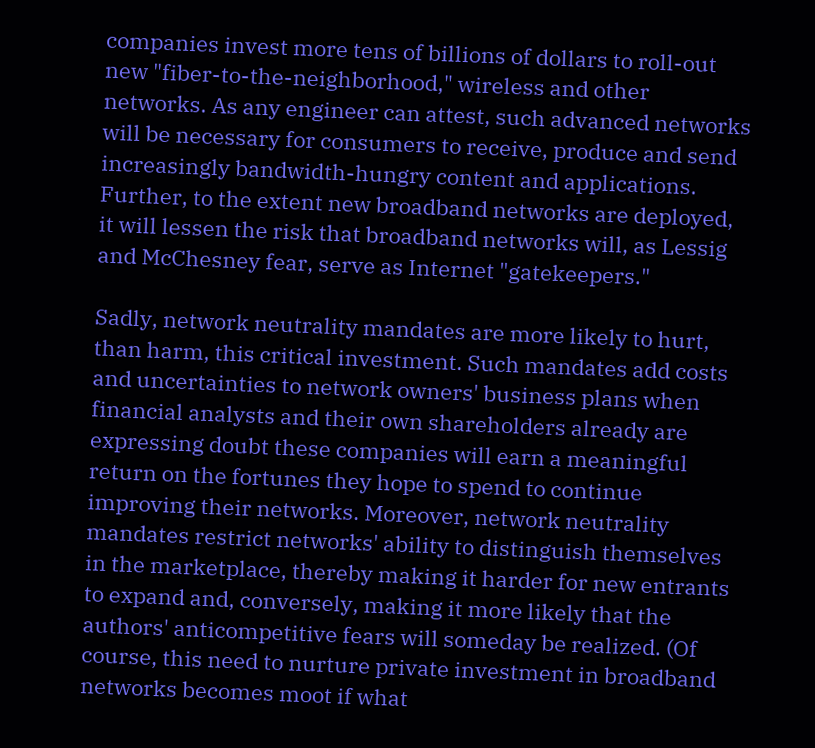companies invest more tens of billions of dollars to roll-out new "fiber-to-the-neighborhood," wireless and other networks. As any engineer can attest, such advanced networks will be necessary for consumers to receive, produce and send increasingly bandwidth-hungry content and applications. Further, to the extent new broadband networks are deployed, it will lessen the risk that broadband networks will, as Lessig and McChesney fear, serve as Internet "gatekeepers."

Sadly, network neutrality mandates are more likely to hurt, than harm, this critical investment. Such mandates add costs and uncertainties to network owners' business plans when financial analysts and their own shareholders already are expressing doubt these companies will earn a meaningful return on the fortunes they hope to spend to continue improving their networks. Moreover, network neutrality mandates restrict networks' ability to distinguish themselves in the marketplace, thereby making it harder for new entrants to expand and, conversely, making it more likely that the authors' anticompetitive fears will someday be realized. (Of course, this need to nurture private investment in broadband networks becomes moot if what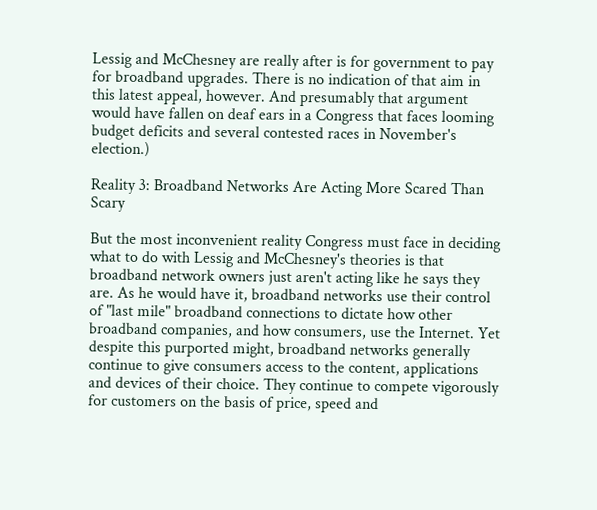Lessig and McChesney are really after is for government to pay for broadband upgrades. There is no indication of that aim in this latest appeal, however. And presumably that argument would have fallen on deaf ears in a Congress that faces looming budget deficits and several contested races in November's election.)

Reality 3: Broadband Networks Are Acting More Scared Than Scary

But the most inconvenient reality Congress must face in deciding what to do with Lessig and McChesney's theories is that broadband network owners just aren't acting like he says they are. As he would have it, broadband networks use their control of "last mile" broadband connections to dictate how other broadband companies, and how consumers, use the Internet. Yet despite this purported might, broadband networks generally continue to give consumers access to the content, applications and devices of their choice. They continue to compete vigorously for customers on the basis of price, speed and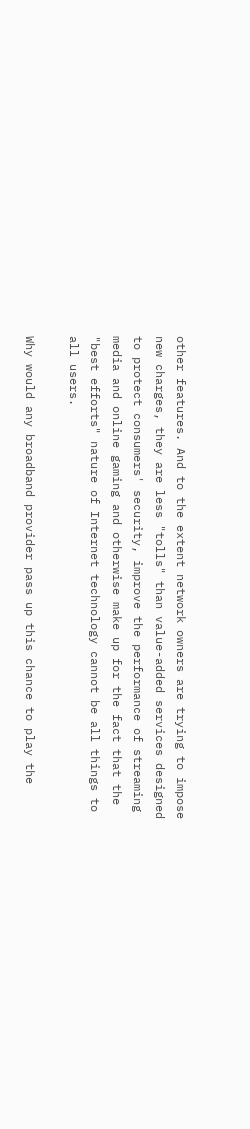other features. And to the extent network owners are trying to impose new charges, they are less "tolls" than value-added services designed to protect consumers' security, improve the performance of streaming media and online gaming and otherwise make up for the fact that the "best efforts" nature of Internet technology cannot be all things to all users.

Why would any broadband provider pass up this chance to play the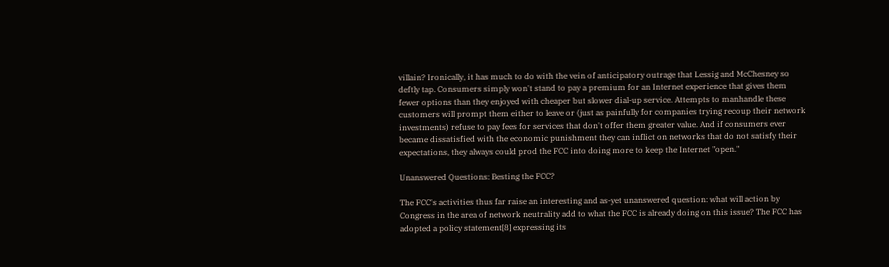villain? Ironically, it has much to do with the vein of anticipatory outrage that Lessig and McChesney so deftly tap. Consumers simply won't stand to pay a premium for an Internet experience that gives them fewer options than they enjoyed with cheaper but slower dial-up service. Attempts to manhandle these customers will prompt them either to leave or (just as painfully for companies trying recoup their network investments) refuse to pay fees for services that don't offer them greater value. And if consumers ever became dissatisfied with the economic punishment they can inflict on networks that do not satisfy their expectations, they always could prod the FCC into doing more to keep the Internet "open."

Unanswered Questions: Besting the FCC?

The FCC's activities thus far raise an interesting and as-yet unanswered question: what will action by Congress in the area of network neutrality add to what the FCC is already doing on this issue? The FCC has adopted a policy statement[8] expressing its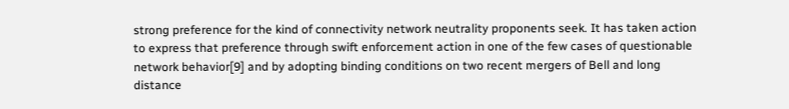strong preference for the kind of connectivity network neutrality proponents seek. It has taken action to express that preference through swift enforcement action in one of the few cases of questionable network behavior[9] and by adopting binding conditions on two recent mergers of Bell and long distance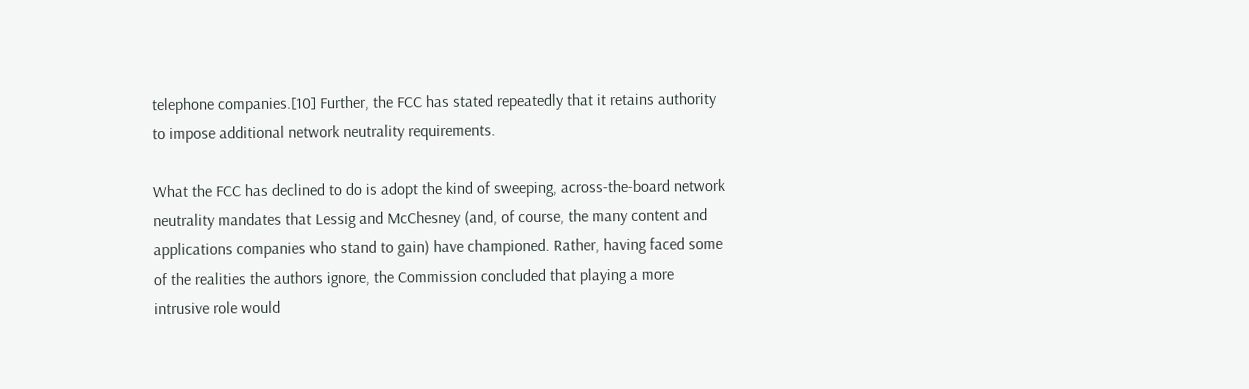telephone companies.[10] Further, the FCC has stated repeatedly that it retains authority to impose additional network neutrality requirements.

What the FCC has declined to do is adopt the kind of sweeping, across-the-board network neutrality mandates that Lessig and McChesney (and, of course, the many content and applications companies who stand to gain) have championed. Rather, having faced some of the realities the authors ignore, the Commission concluded that playing a more intrusive role would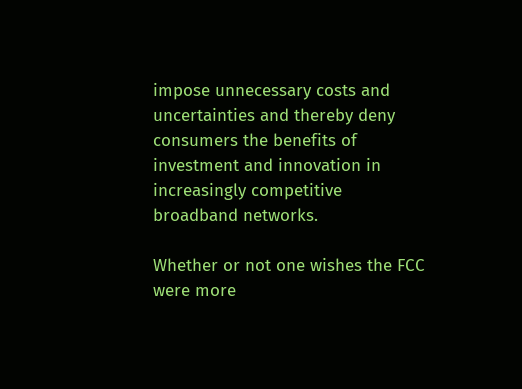impose unnecessary costs and uncertainties and thereby deny consumers the benefits of investment and innovation in increasingly competitive broadband networks.

Whether or not one wishes the FCC were more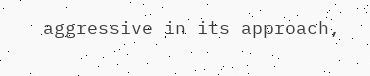aggressive in its approach,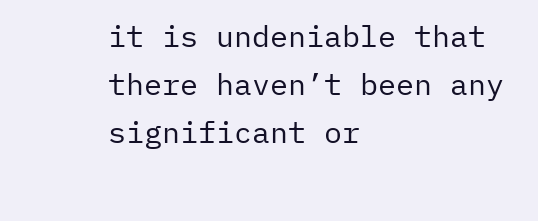it is undeniable that there haven’t been any significant or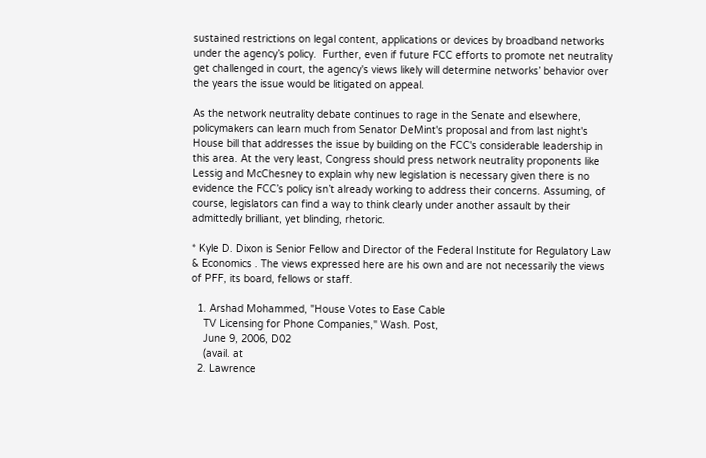sustained restrictions on legal content, applications or devices by broadband networks under the agency’s policy.  Further, even if future FCC efforts to promote net neutrality get challenged in court, the agency's views likely will determine networks’ behavior over the years the issue would be litigated on appeal.

As the network neutrality debate continues to rage in the Senate and elsewhere, policymakers can learn much from Senator DeMint's proposal and from last night's House bill that addresses the issue by building on the FCC's considerable leadership in this area. At the very least, Congress should press network neutrality proponents like Lessig and McChesney to explain why new legislation is necessary given there is no evidence the FCC’s policy isn’t already working to address their concerns. Assuming, of course, legislators can find a way to think clearly under another assault by their admittedly brilliant, yet blinding, rhetoric.

* Kyle D. Dixon is Senior Fellow and Director of the Federal Institute for Regulatory Law & Economics . The views expressed here are his own and are not necessarily the views of PFF, its board, fellows or staff.

  1. Arshad Mohammed, "House Votes to Ease Cable
    TV Licensing for Phone Companies," Wash. Post,
    June 9, 2006, D02
    (avail. at
  2. Lawrence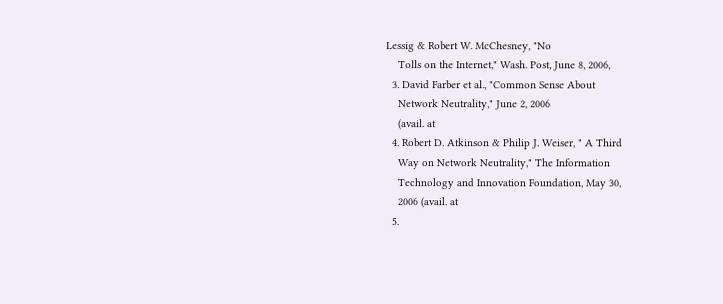Lessig & Robert W. McChesney, "No
    Tolls on the Internet," Wash. Post, June 8, 2006,
  3. David Farber et al., "Common Sense About
    Network Neutrality," June 2, 2006
    (avail. at
  4. Robert D. Atkinson & Philip J. Weiser, " A Third
    Way on Network Neutrality," The Information
    Technology and Innovation Foundation, May 30,
    2006 (avail. at
  5.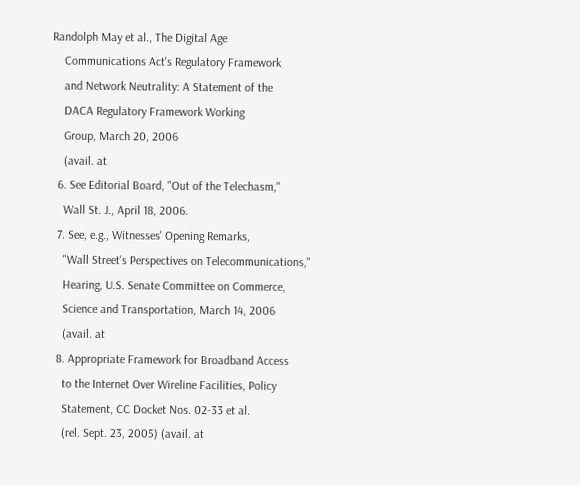Randolph May et al., The Digital Age
    Communications Act's Regulatory Framework
    and Network Neutrality: A Statement of the
    DACA Regulatory Framework Working
    Group, March 20, 2006
    (avail. at
  6. See Editorial Board, "Out of the Telechasm,"
    Wall St. J., April 18, 2006.
  7. See, e.g., Witnesses' Opening Remarks,
    "Wall Street's Perspectives on Telecommunications,"
    Hearing, U.S. Senate Committee on Commerce,
    Science and Transportation, March 14, 2006
    (avail. at
  8. Appropriate Framework for Broadband Access
    to the Internet Over Wireline Facilities, Policy
    Statement, CC Docket Nos. 02-33 et al.
    (rel. Sept. 23, 2005) (avail. at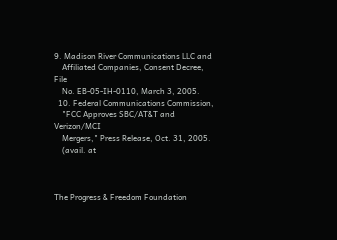9. Madison River Communications LLC and
    Affiliated Companies, Consent Decree, File
    No. EB-05-IH-0110, March 3, 2005.
  10. Federal Communications Commission,
    "FCC Approves SBC/AT&T and Verizon/MCI
    Mergers," Press Release, Oct. 31, 2005.
    (avail. at



The Progress & Freedom Foundation